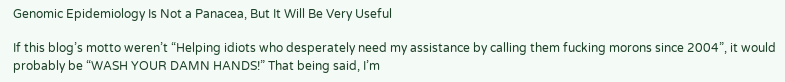Genomic Epidemiology Is Not a Panacea, But It Will Be Very Useful

If this blog’s motto weren’t “Helping idiots who desperately need my assistance by calling them fucking morons since 2004”, it would probably be “WASH YOUR DAMN HANDS!” That being said, I’m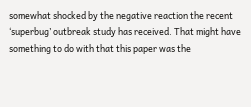somewhat shocked by the negative reaction the recent ‘superbug’ outbreak study has received. That might have something to do with that this paper was the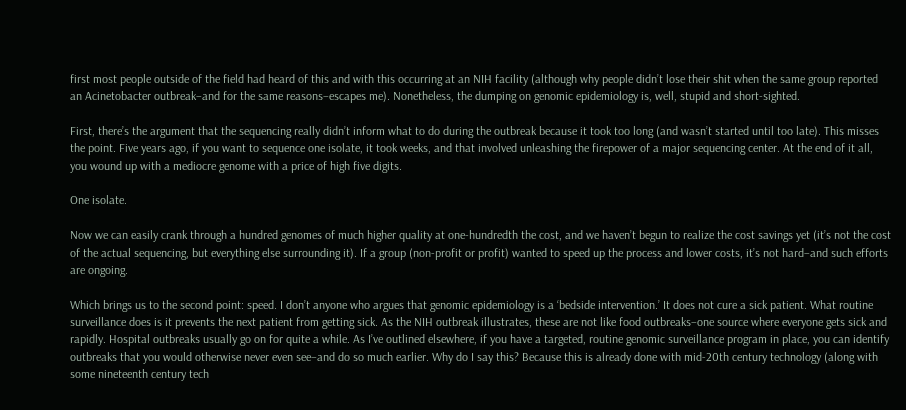first most people outside of the field had heard of this and with this occurring at an NIH facility (although why people didn’t lose their shit when the same group reported an Acinetobacter outbreak–and for the same reasons–escapes me). Nonetheless, the dumping on genomic epidemiology is, well, stupid and short-sighted.

First, there’s the argument that the sequencing really didn’t inform what to do during the outbreak because it took too long (and wasn’t started until too late). This misses the point. Five years ago, if you want to sequence one isolate, it took weeks, and that involved unleashing the firepower of a major sequencing center. At the end of it all, you wound up with a mediocre genome with a price of high five digits.

One isolate.

Now we can easily crank through a hundred genomes of much higher quality at one-hundredth the cost, and we haven’t begun to realize the cost savings yet (it’s not the cost of the actual sequencing, but everything else surrounding it). If a group (non-profit or profit) wanted to speed up the process and lower costs, it’s not hard–and such efforts are ongoing.

Which brings us to the second point: speed. I don’t anyone who argues that genomic epidemiology is a ‘bedside intervention.’ It does not cure a sick patient. What routine surveillance does is it prevents the next patient from getting sick. As the NIH outbreak illustrates, these are not like food outbreaks–one source where everyone gets sick and rapidly. Hospital outbreaks usually go on for quite a while. As I’ve outlined elsewhere, if you have a targeted, routine genomic surveillance program in place, you can identify outbreaks that you would otherwise never even see–and do so much earlier. Why do I say this? Because this is already done with mid-20th century technology (along with some nineteenth century tech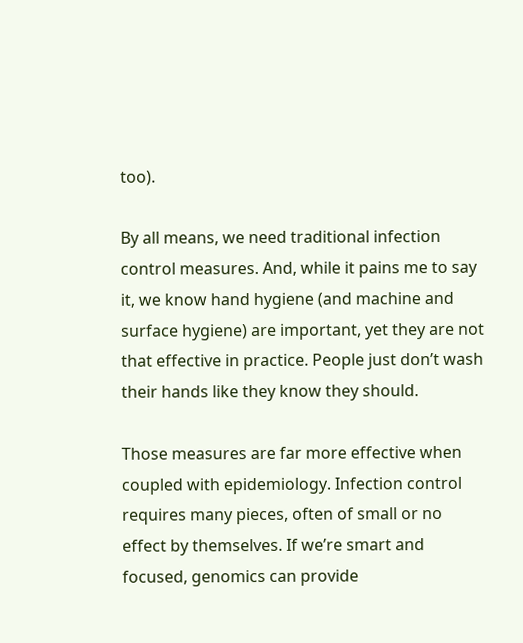too).

By all means, we need traditional infection control measures. And, while it pains me to say it, we know hand hygiene (and machine and surface hygiene) are important, yet they are not that effective in practice. People just don’t wash their hands like they know they should.

Those measures are far more effective when coupled with epidemiology. Infection control requires many pieces, often of small or no effect by themselves. If we’re smart and focused, genomics can provide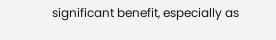significant benefit, especially as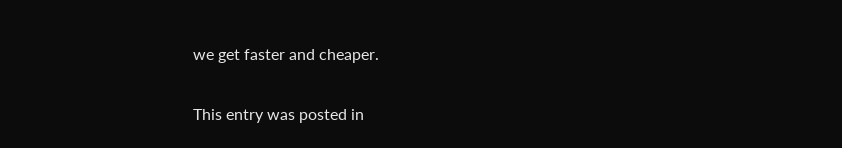we get faster and cheaper.

This entry was posted in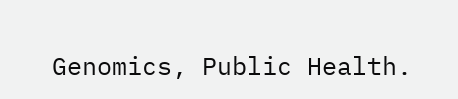Genomics, Public Health.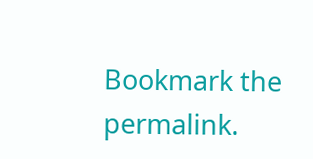Bookmark the permalink.